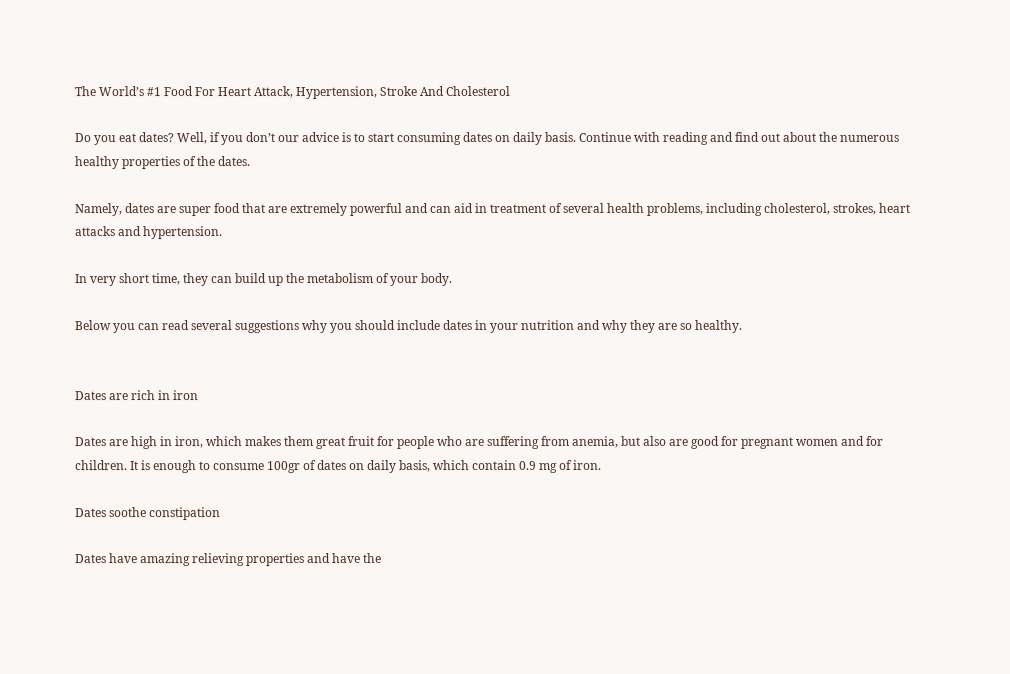The World’s #1 Food For Heart Attack, Hypertension, Stroke And Cholesterol

Do you eat dates? Well, if you don’t our advice is to start consuming dates on daily basis. Continue with reading and find out about the numerous healthy properties of the dates.

Namely, dates are super food that are extremely powerful and can aid in treatment of several health problems, including cholesterol, strokes, heart attacks and hypertension.

In very short time, they can build up the metabolism of your body.

Below you can read several suggestions why you should include dates in your nutrition and why they are so healthy.


Dates are rich in iron

Dates are high in iron, which makes them great fruit for people who are suffering from anemia, but also are good for pregnant women and for children. It is enough to consume 100gr of dates on daily basis, which contain 0.9 mg of iron.

Dates soothe constipation

Dates have amazing relieving properties and have the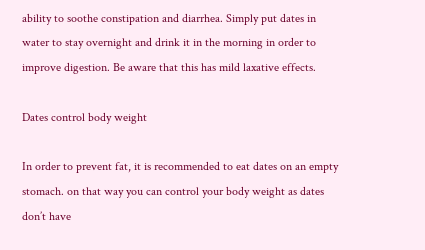ability to soothe constipation and diarrhea. Simply put dates in water to stay overnight and drink it in the morning in order to improve digestion. Be aware that this has mild laxative effects.

Dates control body weight

In order to prevent fat, it is recommended to eat dates on an empty stomach. on that way you can control your body weight as dates don’t have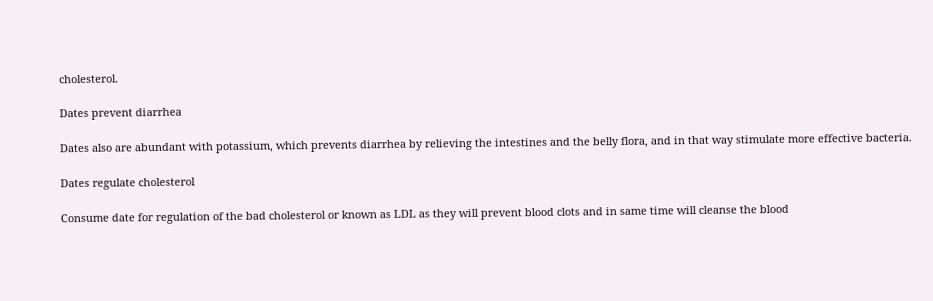cholesterol.

Dates prevent diarrhea

Dates also are abundant with potassium, which prevents diarrhea by relieving the intestines and the belly flora, and in that way stimulate more effective bacteria.

Dates regulate cholesterol

Consume date for regulation of the bad cholesterol or known as LDL as they will prevent blood clots and in same time will cleanse the blood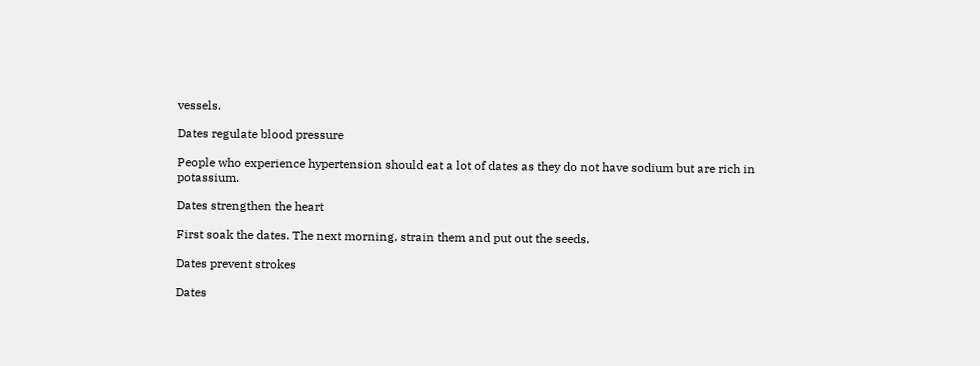vessels.

Dates regulate blood pressure

People who experience hypertension should eat a lot of dates as they do not have sodium but are rich in potassium.

Dates strengthen the heart

First soak the dates. The next morning, strain them and put out the seeds.

Dates prevent strokes

Dates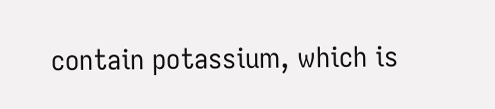contain potassium, which is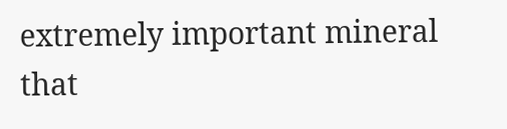extremely important mineral that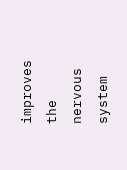improves the nervous system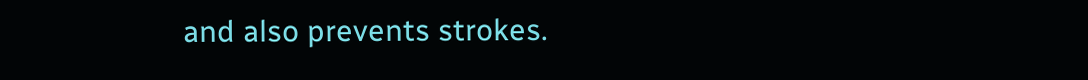and also prevents strokes.